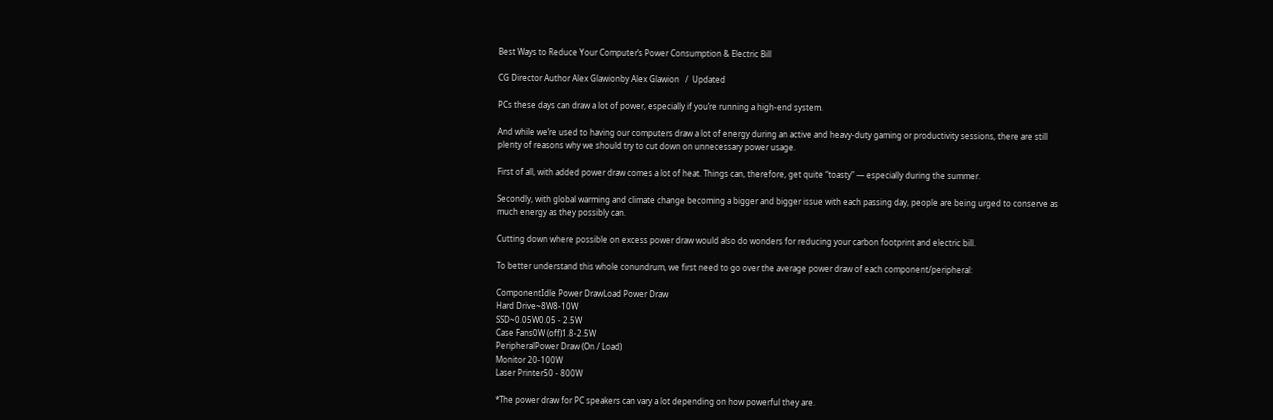Best Ways to Reduce Your Computer’s Power Consumption & Electric Bill

CG Director Author Alex Glawionby Alex Glawion   /  Updated

PCs these days can draw a lot of power, especially if you’re running a high-end system.

And while we’re used to having our computers draw a lot of energy during an active and heavy-duty gaming or productivity sessions, there are still plenty of reasons why we should try to cut down on unnecessary power usage.

First of all, with added power draw comes a lot of heat. Things can, therefore, get quite “toasty” — especially during the summer.

Secondly, with global warming and climate change becoming a bigger and bigger issue with each passing day, people are being urged to conserve as much energy as they possibly can.

Cutting down where possible on excess power draw would also do wonders for reducing your carbon footprint and electric bill.

To better understand this whole conundrum, we first need to go over the average power draw of each component/peripheral:

ComponentIdle Power DrawLoad Power Draw
Hard Drive~8W8-10W
SSD~0.05W0.05 - 2.5W
Case Fans0W (off)1.8-2.5W
PeripheralPower Draw (On / Load)
Monitor 20-100W
Laser Printer50 - 800W

*The power draw for PC speakers can vary a lot depending on how powerful they are.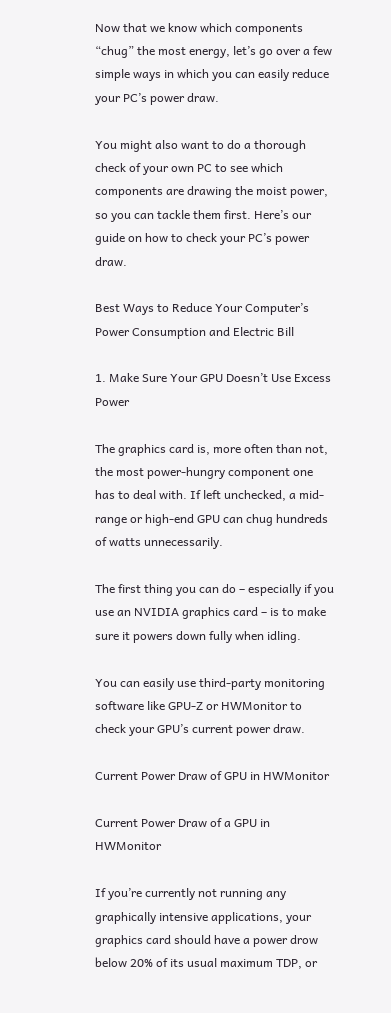Now that we know which components “chug” the most energy, let’s go over a few simple ways in which you can easily reduce your PC’s power draw.

You might also want to do a thorough check of your own PC to see which components are drawing the moist power, so you can tackle them first. Here’s our guide on how to check your PC’s power draw.

Best Ways to Reduce Your Computer’s Power Consumption and Electric Bill

1. Make Sure Your GPU Doesn’t Use Excess Power

The graphics card is, more often than not, the most power-hungry component one has to deal with. If left unchecked, a mid-range or high-end GPU can chug hundreds of watts unnecessarily.

The first thing you can do – especially if you use an NVIDIA graphics card – is to make sure it powers down fully when idling.

You can easily use third-party monitoring software like GPU-Z or HWMonitor to check your GPU’s current power draw.

Current Power Draw of GPU in HWMonitor

Current Power Draw of a GPU in HWMonitor

If you’re currently not running any graphically intensive applications, your graphics card should have a power drow below 20% of its usual maximum TDP, or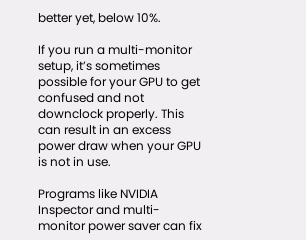better yet, below 10%.

If you run a multi-monitor setup, it’s sometimes possible for your GPU to get confused and not downclock properly. This can result in an excess power draw when your GPU is not in use.

Programs like NVIDIA Inspector and multi-monitor power saver can fix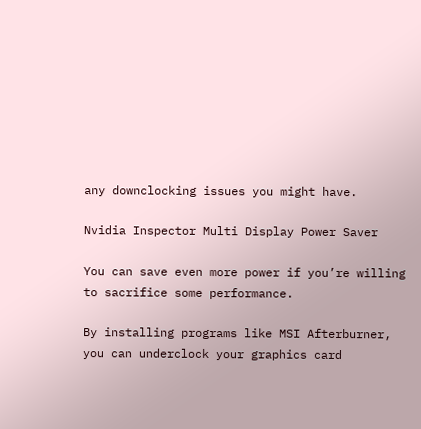any downclocking issues you might have.

Nvidia Inspector Multi Display Power Saver

You can save even more power if you’re willing to sacrifice some performance.

By installing programs like MSI Afterburner, you can underclock your graphics card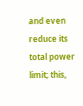and even reduce its total power limit; this,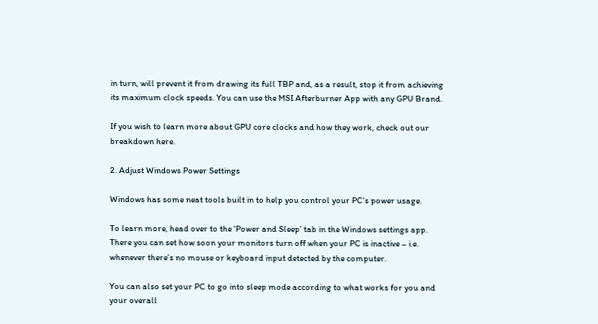in turn, will prevent it from drawing its full TBP and, as a result, stop it from achieving its maximum clock speeds. You can use the MSI Afterburner App with any GPU Brand.

If you wish to learn more about GPU core clocks and how they work, check out our breakdown here.

2. Adjust Windows Power Settings

Windows has some neat tools built in to help you control your PC’s power usage.

To learn more, head over to the ‘Power and Sleep’ tab in the Windows settings app. There you can set how soon your monitors turn off when your PC is inactive – i.e. whenever there’s no mouse or keyboard input detected by the computer.

You can also set your PC to go into sleep mode according to what works for you and your overall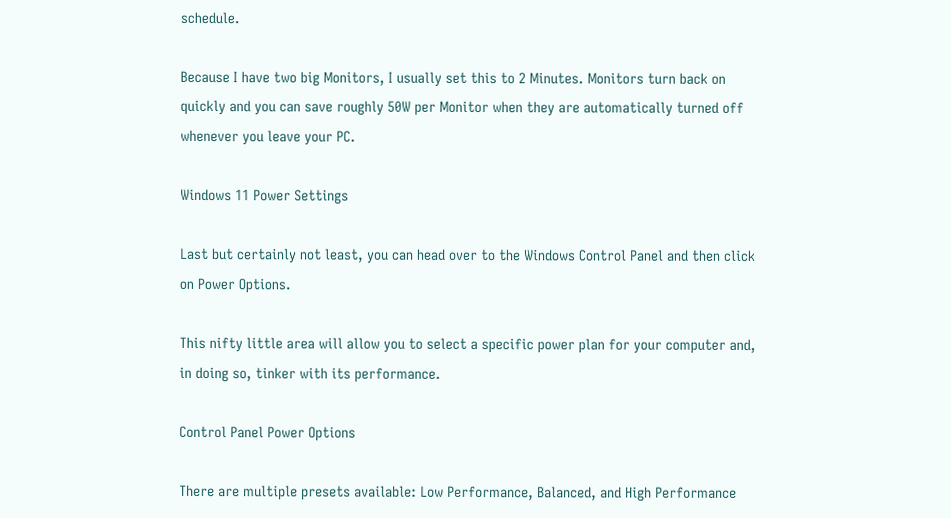schedule.

Because I have two big Monitors, I usually set this to 2 Minutes. Monitors turn back on quickly and you can save roughly 50W per Monitor when they are automatically turned off whenever you leave your PC.

Windows 11 Power Settings

Last but certainly not least, you can head over to the Windows Control Panel and then click on Power Options.

This nifty little area will allow you to select a specific power plan for your computer and, in doing so, tinker with its performance.

Control Panel Power Options

There are multiple presets available: Low Performance, Balanced, and High Performance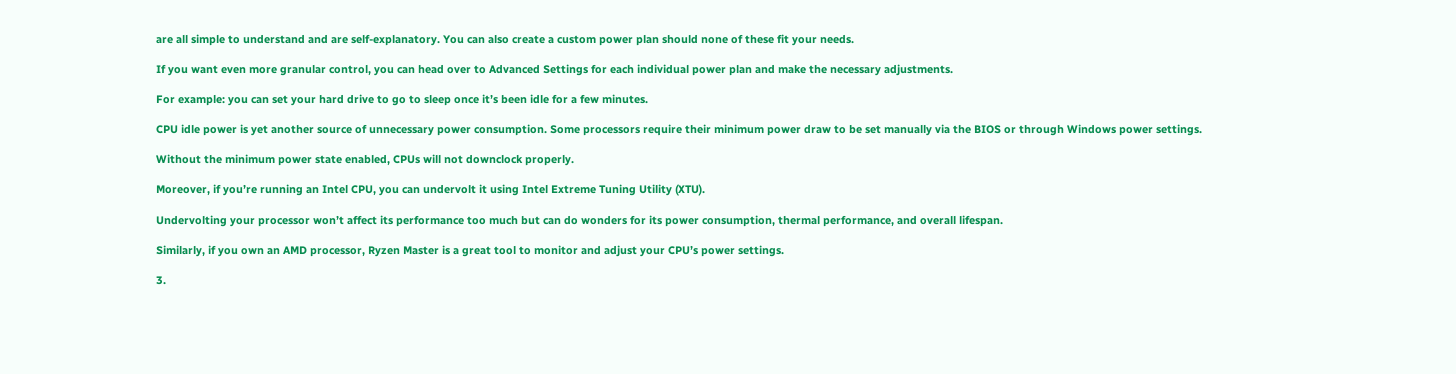are all simple to understand and are self-explanatory. You can also create a custom power plan should none of these fit your needs.

If you want even more granular control, you can head over to Advanced Settings for each individual power plan and make the necessary adjustments.

For example: you can set your hard drive to go to sleep once it’s been idle for a few minutes.

CPU idle power is yet another source of unnecessary power consumption. Some processors require their minimum power draw to be set manually via the BIOS or through Windows power settings.

Without the minimum power state enabled, CPUs will not downclock properly.

Moreover, if you’re running an Intel CPU, you can undervolt it using Intel Extreme Tuning Utility (XTU).

Undervolting your processor won’t affect its performance too much but can do wonders for its power consumption, thermal performance, and overall lifespan.

Similarly, if you own an AMD processor, Ryzen Master is a great tool to monitor and adjust your CPU’s power settings.

3.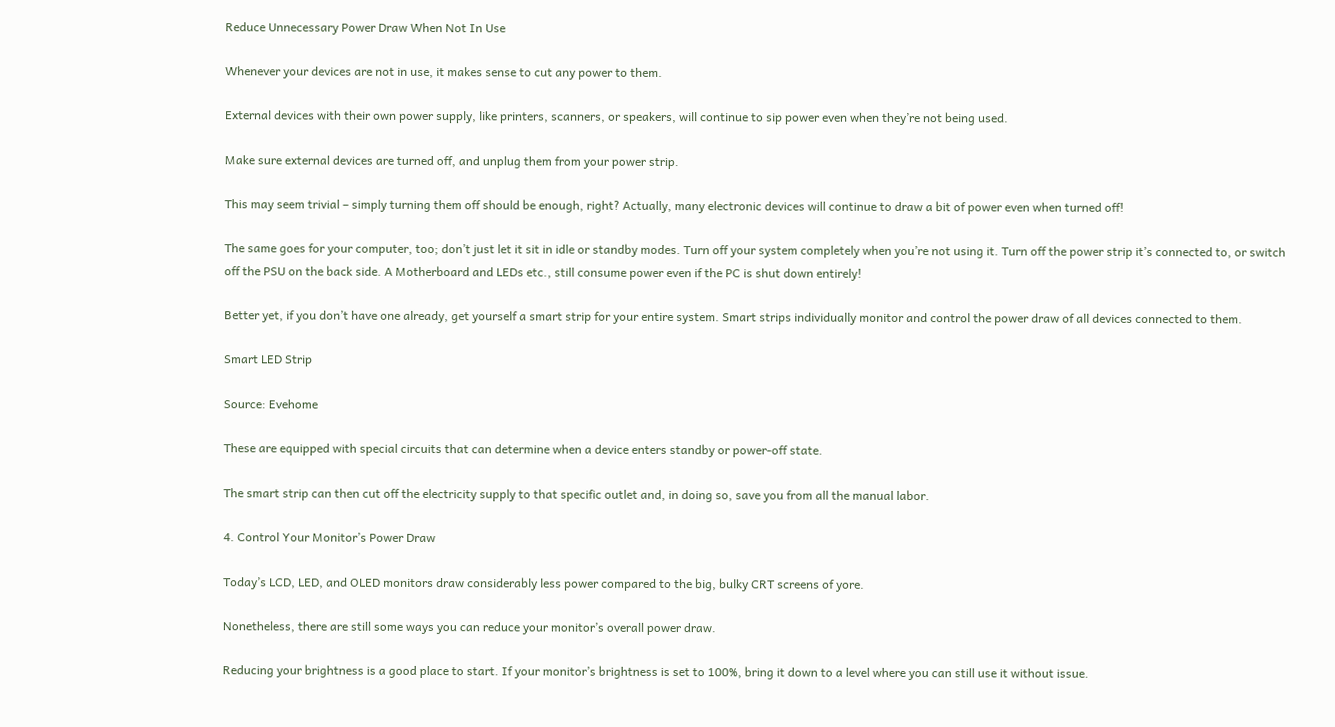Reduce Unnecessary Power Draw When Not In Use

Whenever your devices are not in use, it makes sense to cut any power to them.

External devices with their own power supply, like printers, scanners, or speakers, will continue to sip power even when they’re not being used.

Make sure external devices are turned off, and unplug them from your power strip.

This may seem trivial – simply turning them off should be enough, right? Actually, many electronic devices will continue to draw a bit of power even when turned off!

The same goes for your computer, too; don’t just let it sit in idle or standby modes. Turn off your system completely when you’re not using it. Turn off the power strip it’s connected to, or switch off the PSU on the back side. A Motherboard and LEDs etc., still consume power even if the PC is shut down entirely!

Better yet, if you don’t have one already, get yourself a smart strip for your entire system. Smart strips individually monitor and control the power draw of all devices connected to them.

Smart LED Strip

Source: Evehome

These are equipped with special circuits that can determine when a device enters standby or power-off state.

The smart strip can then cut off the electricity supply to that specific outlet and, in doing so, save you from all the manual labor.

4. Control Your Monitor’s Power Draw

Today’s LCD, LED, and OLED monitors draw considerably less power compared to the big, bulky CRT screens of yore.

Nonetheless, there are still some ways you can reduce your monitor’s overall power draw.

Reducing your brightness is a good place to start. If your monitor’s brightness is set to 100%, bring it down to a level where you can still use it without issue.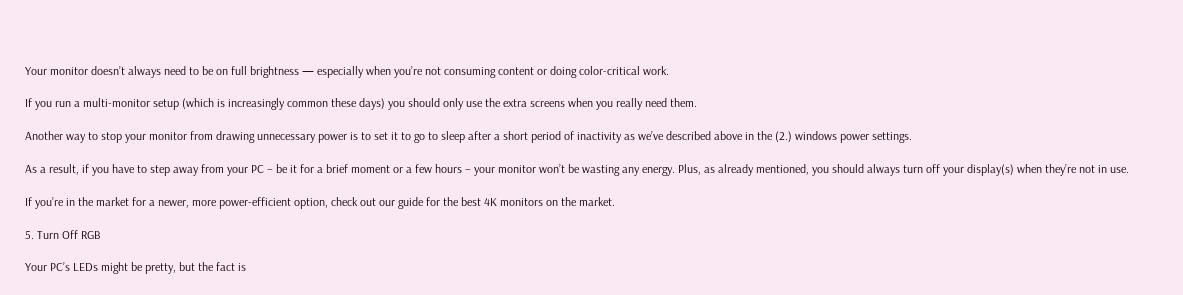Your monitor doesn’t always need to be on full brightness — especially when you’re not consuming content or doing color-critical work.

If you run a multi-monitor setup (which is increasingly common these days) you should only use the extra screens when you really need them.

Another way to stop your monitor from drawing unnecessary power is to set it to go to sleep after a short period of inactivity as we’ve described above in the (2.) windows power settings.

As a result, if you have to step away from your PC – be it for a brief moment or a few hours – your monitor won’t be wasting any energy. Plus, as already mentioned, you should always turn off your display(s) when they’re not in use.

If you’re in the market for a newer, more power-efficient option, check out our guide for the best 4K monitors on the market.

5. Turn Off RGB

Your PC’s LEDs might be pretty, but the fact is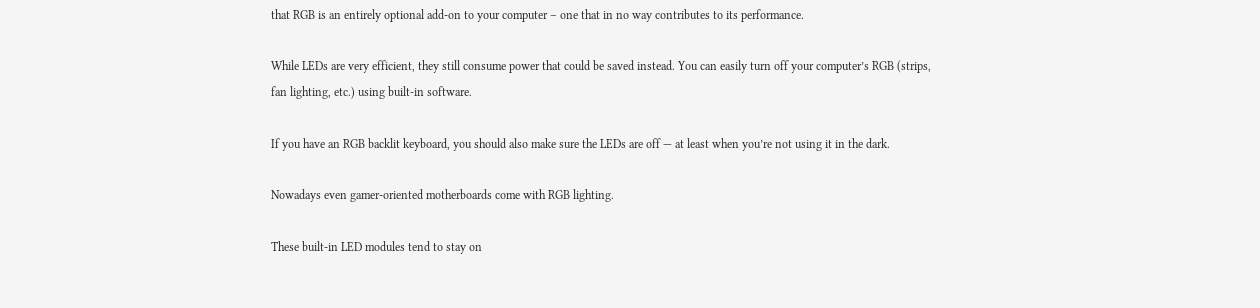that RGB is an entirely optional add-on to your computer – one that in no way contributes to its performance.

While LEDs are very efficient, they still consume power that could be saved instead. You can easily turn off your computer’s RGB (strips, fan lighting, etc.) using built-in software.

If you have an RGB backlit keyboard, you should also make sure the LEDs are off — at least when you’re not using it in the dark.

Nowadays even gamer-oriented motherboards come with RGB lighting.

These built-in LED modules tend to stay on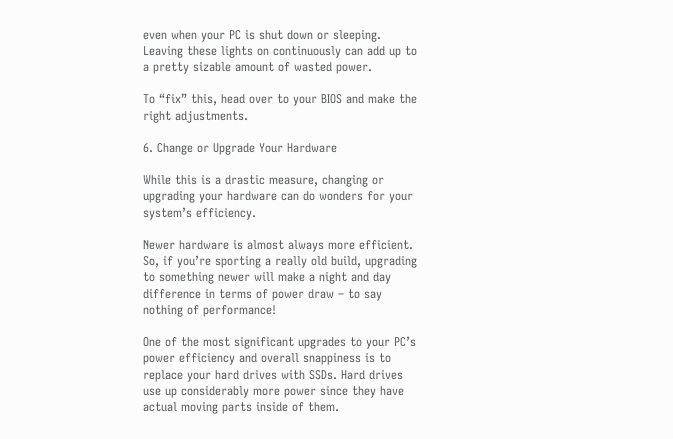even when your PC is shut down or sleeping. Leaving these lights on continuously can add up to a pretty sizable amount of wasted power.

To “fix” this, head over to your BIOS and make the right adjustments.

6. Change or Upgrade Your Hardware

While this is a drastic measure, changing or upgrading your hardware can do wonders for your system’s efficiency.

Newer hardware is almost always more efficient. So, if you’re sporting a really old build, upgrading to something newer will make a night and day difference in terms of power draw – to say nothing of performance!

One of the most significant upgrades to your PC’s power efficiency and overall snappiness is to replace your hard drives with SSDs. Hard drives use up considerably more power since they have actual moving parts inside of them.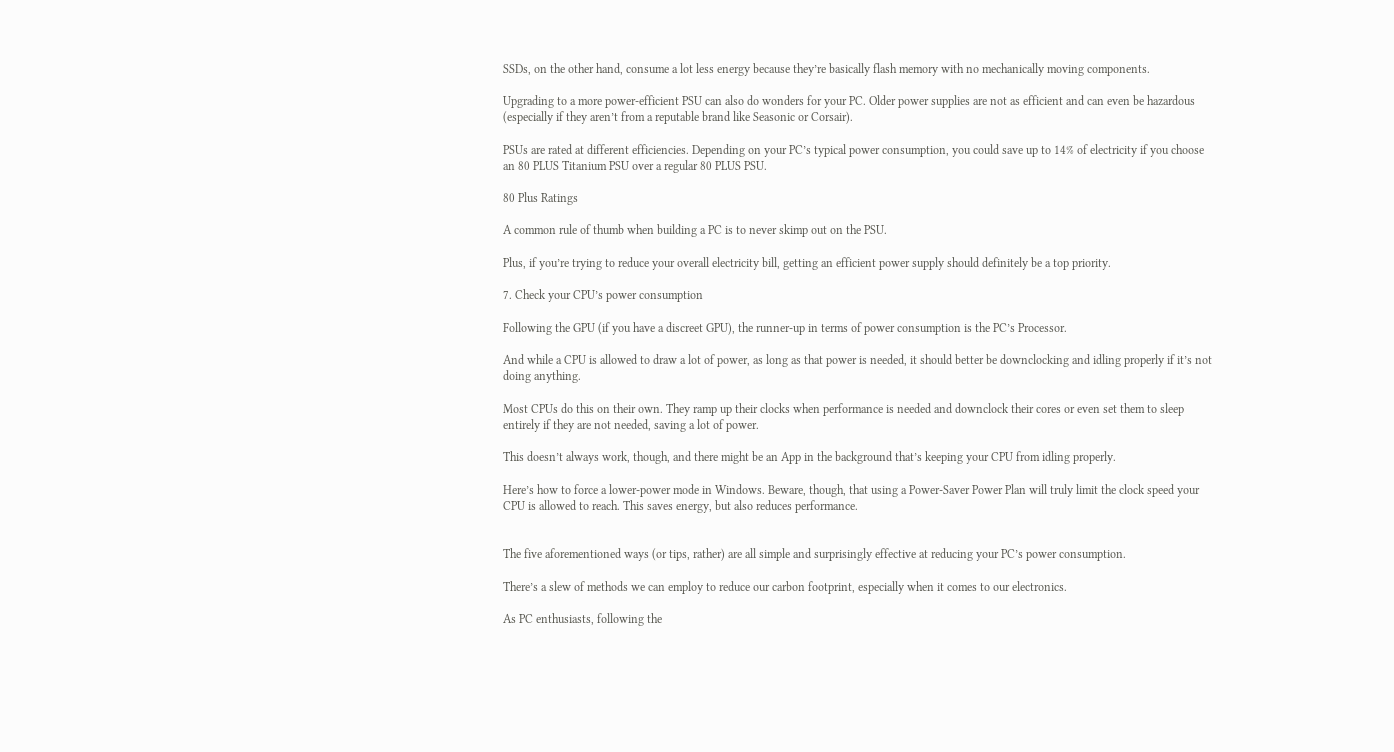SSDs, on the other hand, consume a lot less energy because they’re basically flash memory with no mechanically moving components.

Upgrading to a more power-efficient PSU can also do wonders for your PC. Older power supplies are not as efficient and can even be hazardous (especially if they aren’t from a reputable brand like Seasonic or Corsair).

PSUs are rated at different efficiencies. Depending on your PC’s typical power consumption, you could save up to 14% of electricity if you choose an 80 PLUS Titanium PSU over a regular 80 PLUS PSU.

80 Plus Ratings

A common rule of thumb when building a PC is to never skimp out on the PSU.

Plus, if you’re trying to reduce your overall electricity bill, getting an efficient power supply should definitely be a top priority.

7. Check your CPU’s power consumption

Following the GPU (if you have a discreet GPU), the runner-up in terms of power consumption is the PC’s Processor.

And while a CPU is allowed to draw a lot of power, as long as that power is needed, it should better be downclocking and idling properly if it’s not doing anything.

Most CPUs do this on their own. They ramp up their clocks when performance is needed and downclock their cores or even set them to sleep entirely if they are not needed, saving a lot of power.

This doesn’t always work, though, and there might be an App in the background that’s keeping your CPU from idling properly.

Here’s how to force a lower-power mode in Windows. Beware, though, that using a Power-Saver Power Plan will truly limit the clock speed your CPU is allowed to reach. This saves energy, but also reduces performance.


The five aforementioned ways (or tips, rather) are all simple and surprisingly effective at reducing your PC’s power consumption.

There’s a slew of methods we can employ to reduce our carbon footprint, especially when it comes to our electronics.

As PC enthusiasts, following the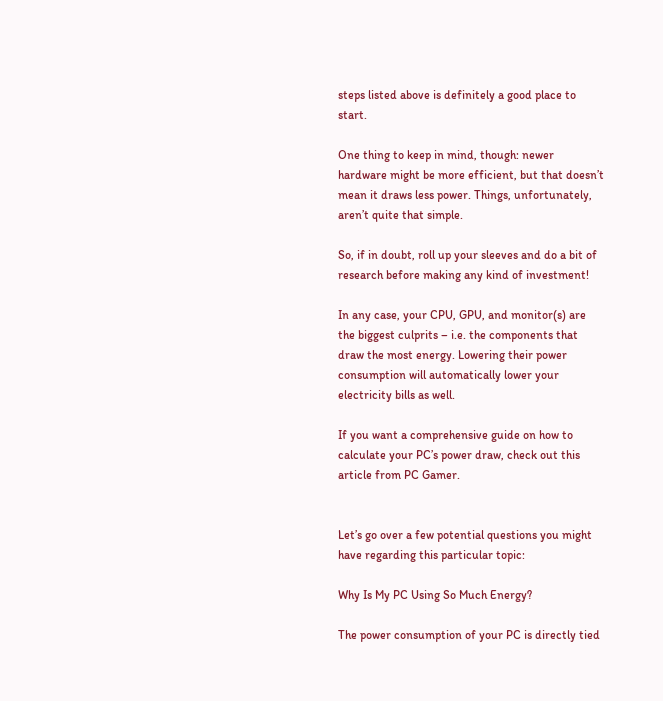steps listed above is definitely a good place to start.

One thing to keep in mind, though: newer hardware might be more efficient, but that doesn’t mean it draws less power. Things, unfortunately, aren’t quite that simple.

So, if in doubt, roll up your sleeves and do a bit of research before making any kind of investment!

In any case, your CPU, GPU, and monitor(s) are the biggest culprits – i.e. the components that draw the most energy. Lowering their power consumption will automatically lower your electricity bills as well.

If you want a comprehensive guide on how to calculate your PC’s power draw, check out this article from PC Gamer.


Let’s go over a few potential questions you might have regarding this particular topic:

Why Is My PC Using So Much Energy?

The power consumption of your PC is directly tied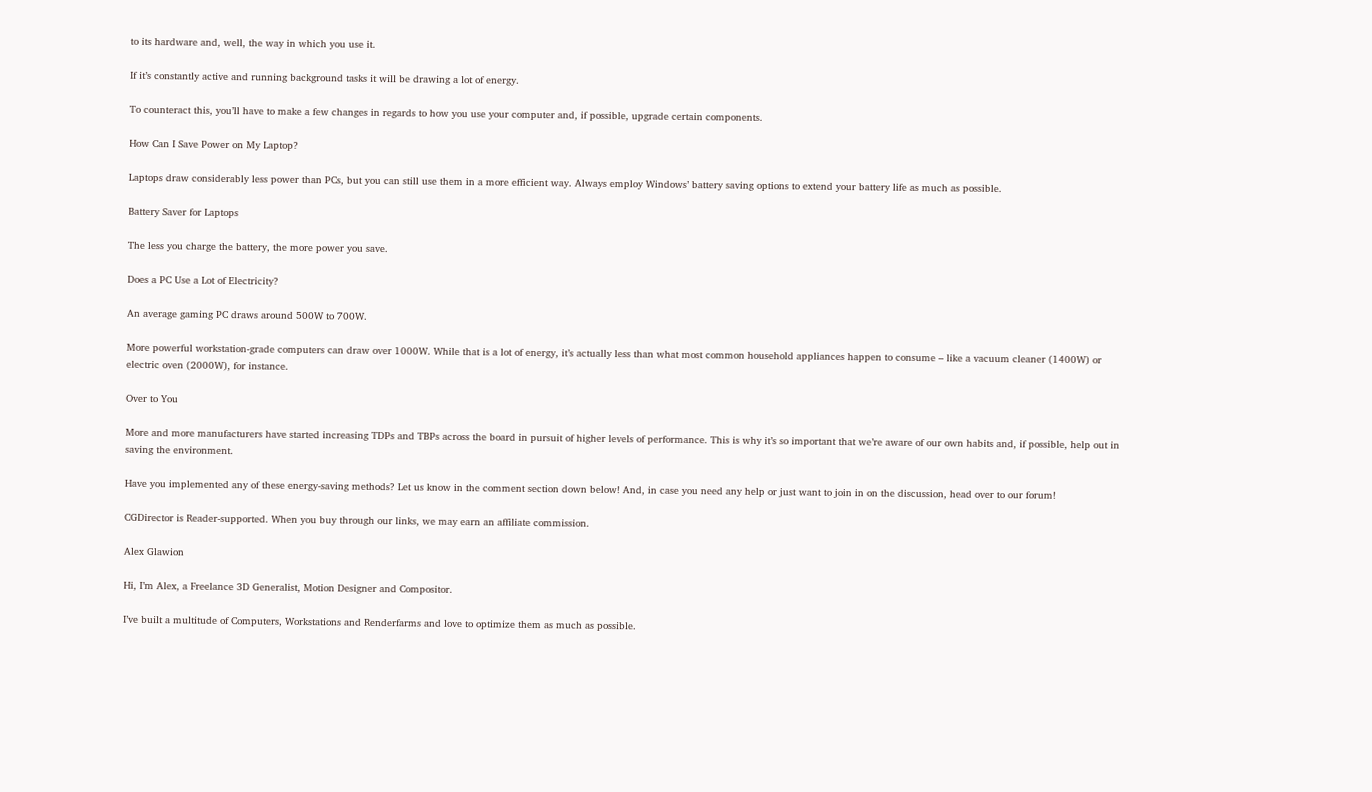to its hardware and, well, the way in which you use it.

If it’s constantly active and running background tasks it will be drawing a lot of energy.

To counteract this, you’ll have to make a few changes in regards to how you use your computer and, if possible, upgrade certain components.

How Can I Save Power on My Laptop?

Laptops draw considerably less power than PCs, but you can still use them in a more efficient way. Always employ Windows’ battery saving options to extend your battery life as much as possible.

Battery Saver for Laptops

The less you charge the battery, the more power you save.

Does a PC Use a Lot of Electricity?

An average gaming PC draws around 500W to 700W.

More powerful workstation-grade computers can draw over 1000W. While that is a lot of energy, it’s actually less than what most common household appliances happen to consume – like a vacuum cleaner (1400W) or electric oven (2000W), for instance.

Over to You

More and more manufacturers have started increasing TDPs and TBPs across the board in pursuit of higher levels of performance. This is why it’s so important that we’re aware of our own habits and, if possible, help out in saving the environment.

Have you implemented any of these energy-saving methods? Let us know in the comment section down below! And, in case you need any help or just want to join in on the discussion, head over to our forum!

CGDirector is Reader-supported. When you buy through our links, we may earn an affiliate commission.

Alex Glawion

Hi, I’m Alex, a Freelance 3D Generalist, Motion Designer and Compositor.

I’ve built a multitude of Computers, Workstations and Renderfarms and love to optimize them as much as possible.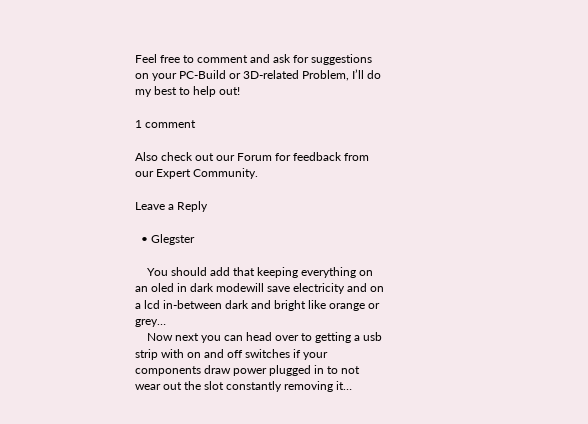Feel free to comment and ask for suggestions on your PC-Build or 3D-related Problem, I’ll do my best to help out!

1 comment

Also check out our Forum for feedback from our Expert Community.

Leave a Reply

  • Glegster

    You should add that keeping everything on an oled in dark modewill save electricity and on a lcd in-between dark and bright like orange or grey…
    Now next you can head over to getting a usb strip with on and off switches if your components draw power plugged in to not wear out the slot constantly removing it…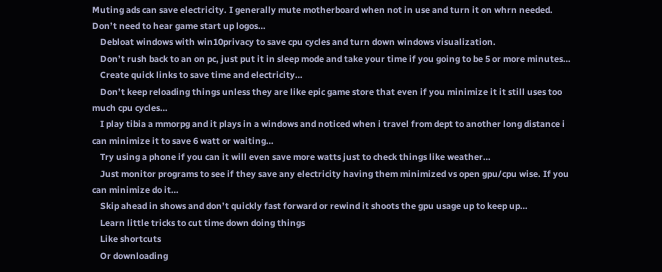Muting ads can save electricity. I generally mute motherboard when not in use and turn it on whrn needed. Don’t need to hear game start up logos…
    Debloat windows with win10privacy to save cpu cycles and turn down windows visualization.
    Don’t rush back to an on pc, just put it in sleep mode and take your time if you going to be 5 or more minutes…
    Create quick links to save time and electricity…
    Don’t keep reloading things unless they are like epic game store that even if you minimize it it still uses too much cpu cycles…
    I play tibia a mmorpg and it plays in a windows and noticed when i travel from dept to another long distance i can minimize it to save 6 watt or waiting…
    Try using a phone if you can it will even save more watts just to check things like weather…
    Just monitor programs to see if they save any electricity having them minimized vs open gpu/cpu wise. If you can minimize do it…
    Skip ahead in shows and don’t quickly fast forward or rewind it shoots the gpu usage up to keep up…
    Learn little tricks to cut time down doing things
    Like shortcuts
    Or downloading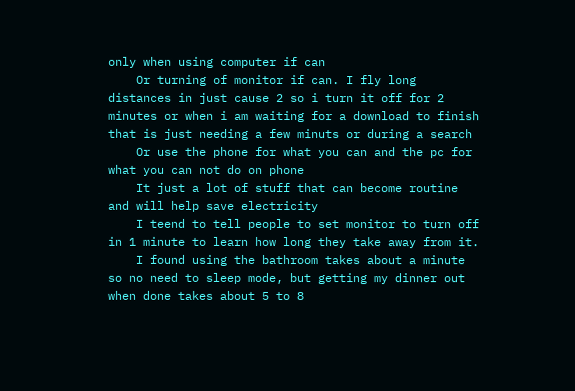only when using computer if can
    Or turning of monitor if can. I fly long distances in just cause 2 so i turn it off for 2 minutes or when i am waiting for a download to finish that is just needing a few minuts or during a search
    Or use the phone for what you can and the pc for what you can not do on phone
    It just a lot of stuff that can become routine and will help save electricity
    I teend to tell people to set monitor to turn off in 1 minute to learn how long they take away from it.
    I found using the bathroom takes about a minute so no need to sleep mode, but getting my dinner out when done takes about 5 to 8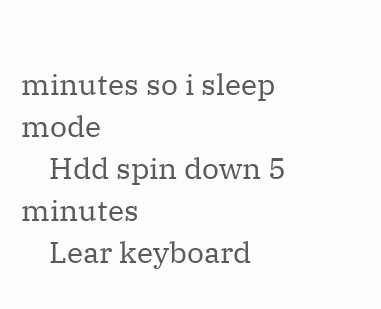minutes so i sleep mode
    Hdd spin down 5 minutes
    Lear keyboard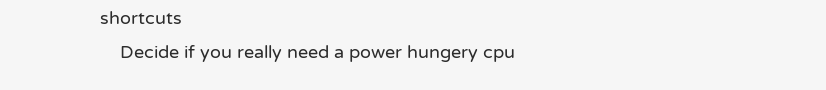shortcuts
    Decide if you really need a power hungery cpu